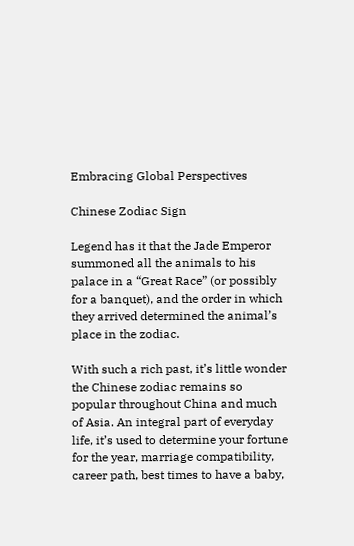Embracing Global Perspectives

Chinese Zodiac Sign

Legend has it that the Jade Emperor summoned all the animals to his palace in a “Great Race” (or possibly for a banquet), and the order in which they arrived determined the animal’s place in the zodiac.

With such a rich past, it’s little wonder the Chinese zodiac remains so popular throughout China and much of Asia. An integral part of everyday life, it’s used to determine your fortune for the year, marriage compatibility, career path, best times to have a baby,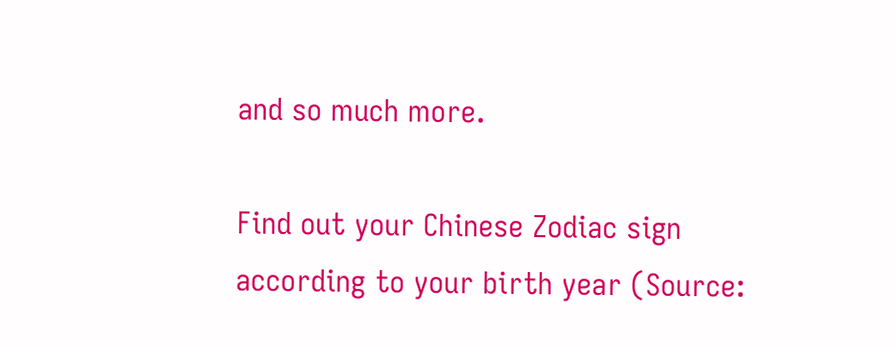and so much more.

Find out your Chinese Zodiac sign according to your birth year (Source: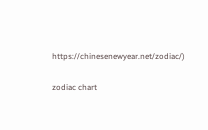https://chinesenewyear.net/zodiac/)

zodiac chart